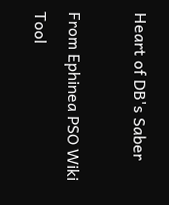Heart of DB's Saber

From Ephinea PSO Wiki
Tool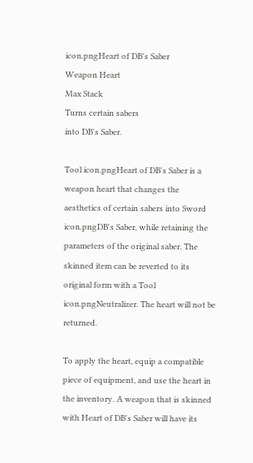icon.pngHeart of DB's Saber
Weapon Heart
Max Stack
Turns certain sabers
into DB's Saber.

Tool icon.pngHeart of DB's Saber is a weapon heart that changes the aesthetics of certain sabers into Sword icon.pngDB's Saber, while retaining the parameters of the original saber. The skinned item can be reverted to its original form with a Tool icon.pngNeutralizer. The heart will not be returned.

To apply the heart, equip a compatible piece of equipment, and use the heart in the inventory. A weapon that is skinned with Heart of DB's Saber will have its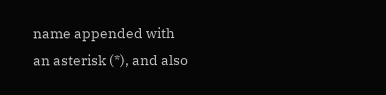name appended with an asterisk (*), and also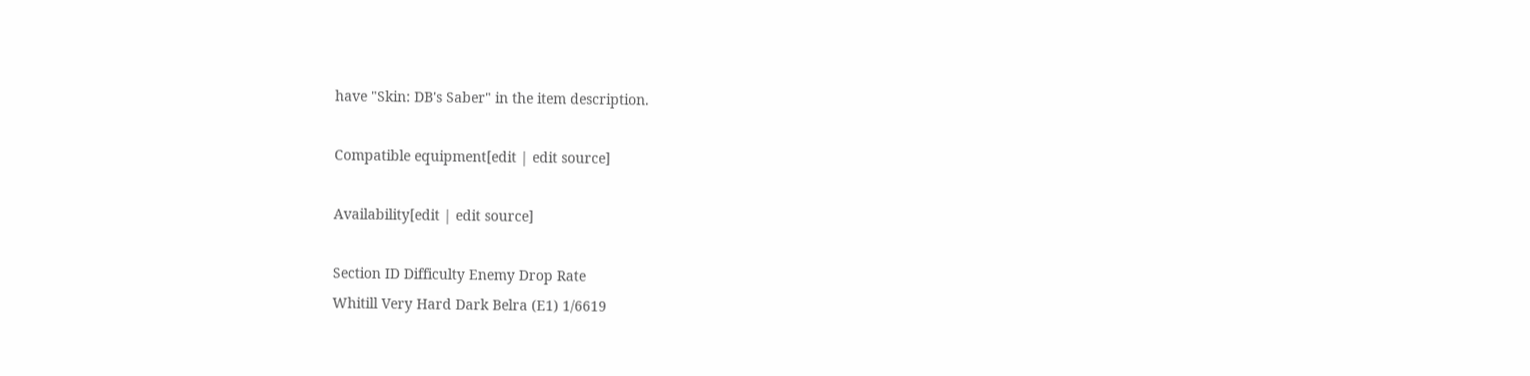have "Skin: DB's Saber" in the item description.

Compatible equipment[edit | edit source]

Availability[edit | edit source]

Section ID Difficulty Enemy Drop Rate
Whitill Very Hard Dark Belra (E1) 1/6619